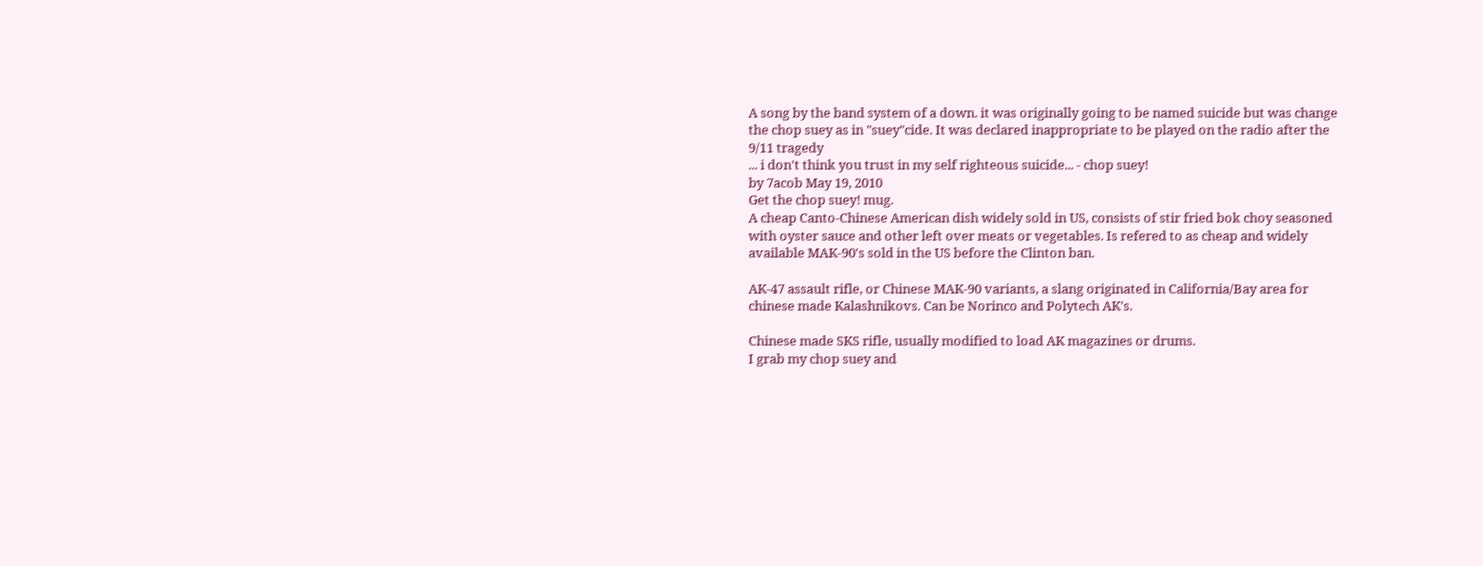A song by the band system of a down. it was originally going to be named suicide but was change the chop suey as in "suey"cide. It was declared inappropriate to be played on the radio after the 9/11 tragedy
... i don't think you trust in my self righteous suicide... - chop suey!
by 7acob May 19, 2010
Get the chop suey! mug.
A cheap Canto-Chinese American dish widely sold in US, consists of stir fried bok choy seasoned with oyster sauce and other left over meats or vegetables. Is refered to as cheap and widely available MAK-90's sold in the US before the Clinton ban.

AK-47 assault rifle, or Chinese MAK-90 variants, a slang originated in California/Bay area for chinese made Kalashnikovs. Can be Norinco and Polytech AK's.

Chinese made SKS rifle, usually modified to load AK magazines or drums.
I grab my chop suey and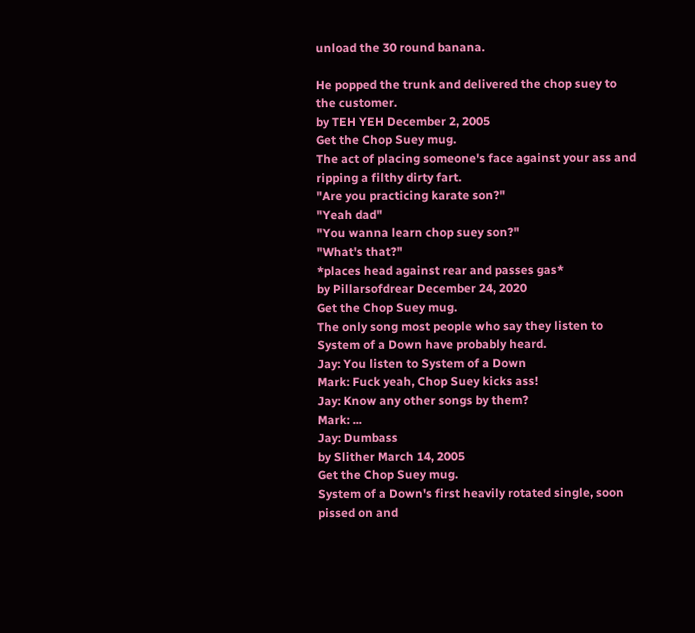unload the 30 round banana.

He popped the trunk and delivered the chop suey to the customer.
by TEH YEH December 2, 2005
Get the Chop Suey mug.
The act of placing someone's face against your ass and ripping a filthy dirty fart.
"Are you practicing karate son?"
"Yeah dad"
"You wanna learn chop suey son?"
"What's that?"
*places head against rear and passes gas*
by Pillarsofdrear December 24, 2020
Get the Chop Suey mug.
The only song most people who say they listen to System of a Down have probably heard.
Jay: You listen to System of a Down
Mark: Fuck yeah, Chop Suey kicks ass!
Jay: Know any other songs by them?
Mark: ...
Jay: Dumbass
by Slither March 14, 2005
Get the Chop Suey mug.
System of a Down's first heavily rotated single, soon pissed on and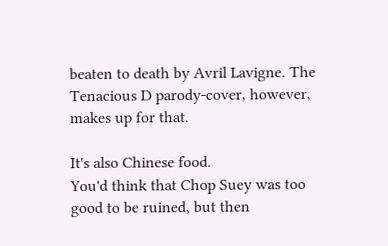beaten to death by Avril Lavigne. The Tenacious D parody-cover, however, makes up for that.

It's also Chinese food.
You'd think that Chop Suey was too good to be ruined, but then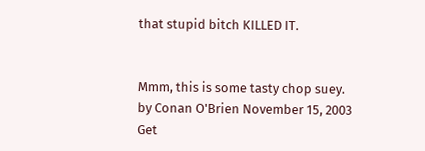that stupid bitch KILLED IT.


Mmm, this is some tasty chop suey.
by Conan O'Brien November 15, 2003
Get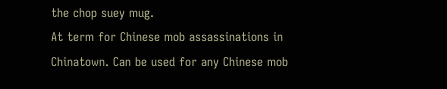the chop suey mug.
At term for Chinese mob assassinations in Chinatown. Can be used for any Chinese mob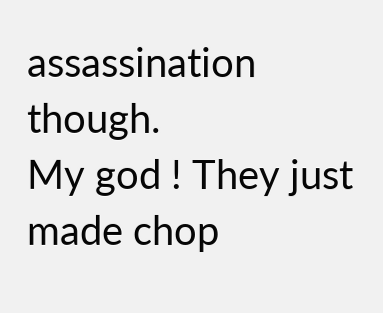assassination though.
My god ! They just made chop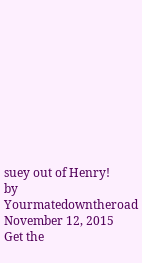suey out of Henry!
by Yourmatedowntheroad November 12, 2015
Get the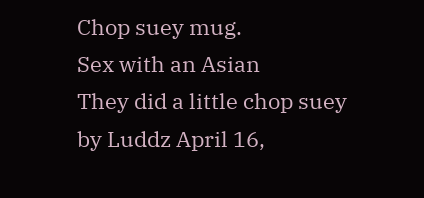Chop suey mug.
Sex with an Asian
They did a little chop suey
by Luddz April 16,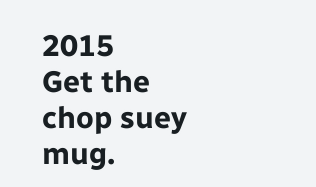2015
Get the chop suey mug.